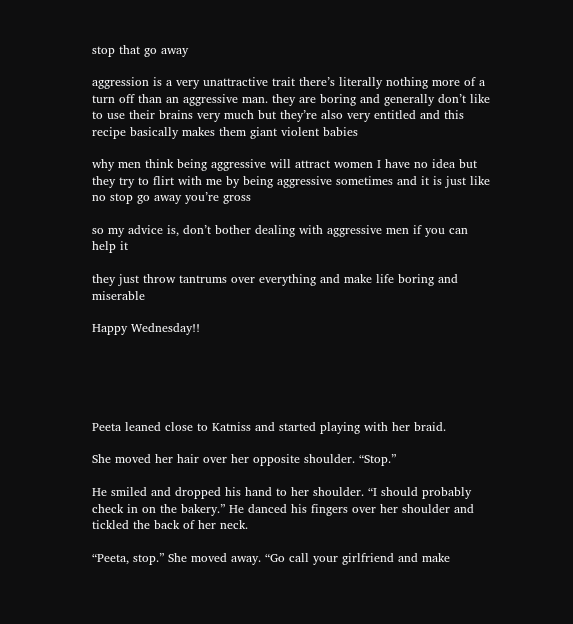stop that go away

aggression is a very unattractive trait there’s literally nothing more of a turn off than an aggressive man. they are boring and generally don’t like to use their brains very much but they’re also very entitled and this recipe basically makes them giant violent babies

why men think being aggressive will attract women I have no idea but they try to flirt with me by being aggressive sometimes and it is just like no stop go away you’re gross

so my advice is, don’t bother dealing with aggressive men if you can help it

they just throw tantrums over everything and make life boring and miserable

Happy Wednesday!!





Peeta leaned close to Katniss and started playing with her braid.

She moved her hair over her opposite shoulder. “Stop.”

He smiled and dropped his hand to her shoulder. “I should probably check in on the bakery.” He danced his fingers over her shoulder and tickled the back of her neck.

“Peeta, stop.” She moved away. “Go call your girlfriend and make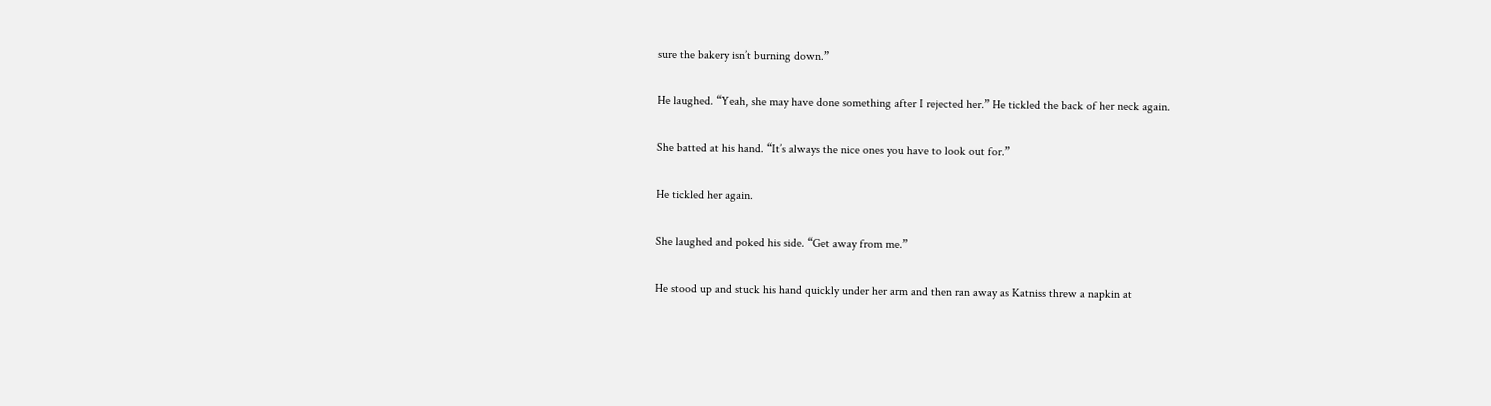sure the bakery isn’t burning down.”

He laughed. “Yeah, she may have done something after I rejected her.” He tickled the back of her neck again.

She batted at his hand. “It’s always the nice ones you have to look out for.”

He tickled her again.

She laughed and poked his side. “Get away from me.”

He stood up and stuck his hand quickly under her arm and then ran away as Katniss threw a napkin at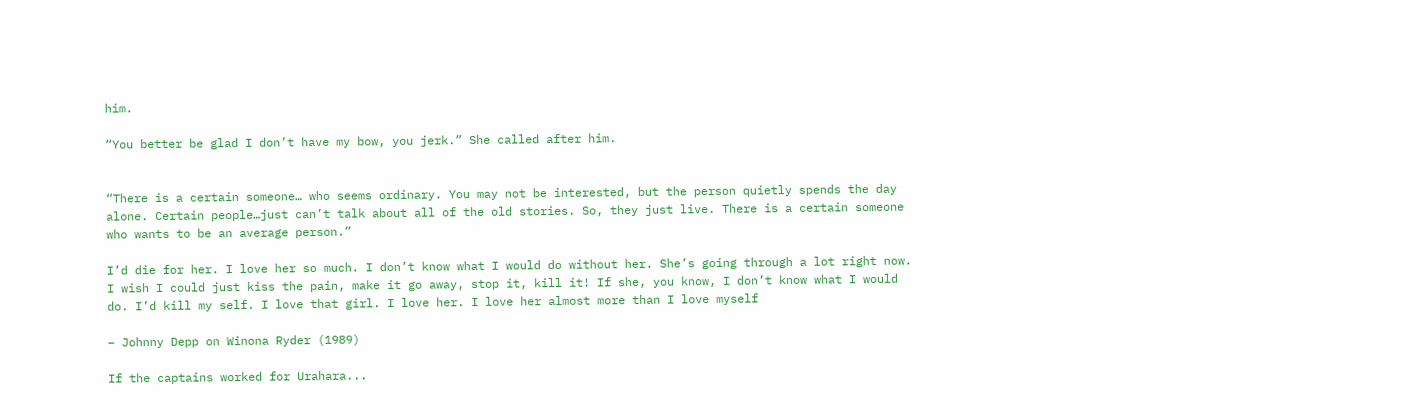him.

“You better be glad I don’t have my bow, you jerk.” She called after him.


“There is a certain someone… who seems ordinary. You may not be interested, but the person quietly spends the day alone. Certain people…just can’t talk about all of the old stories. So, they just live. There is a certain someone who wants to be an average person.”

I’d die for her. I love her so much. I don’t know what I would do without her. She’s going through a lot right now. I wish I could just kiss the pain, make it go away, stop it, kill it! If she, you know, I don’t know what I would do. I’d kill my self. I love that girl. I love her. I love her almost more than I love myself

– Johnny Depp on Winona Ryder (1989)

If the captains worked for Urahara...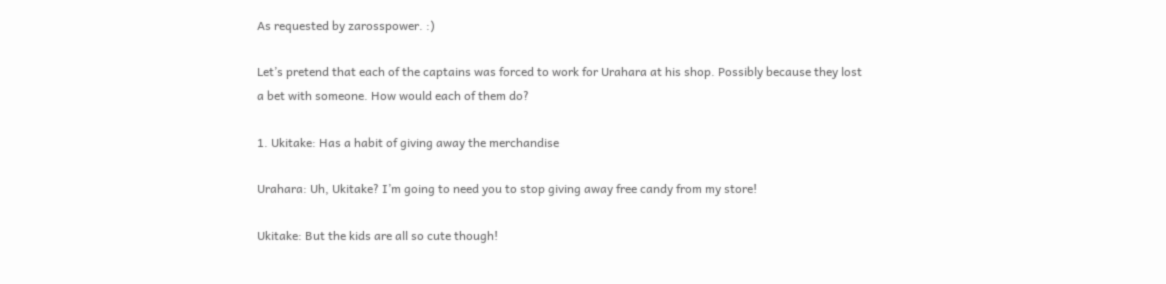As requested by zarosspower. :)

Let’s pretend that each of the captains was forced to work for Urahara at his shop. Possibly because they lost a bet with someone. How would each of them do?

1. Ukitake: Has a habit of giving away the merchandise

Urahara: Uh, Ukitake? I’m going to need you to stop giving away free candy from my store!

Ukitake: But the kids are all so cute though!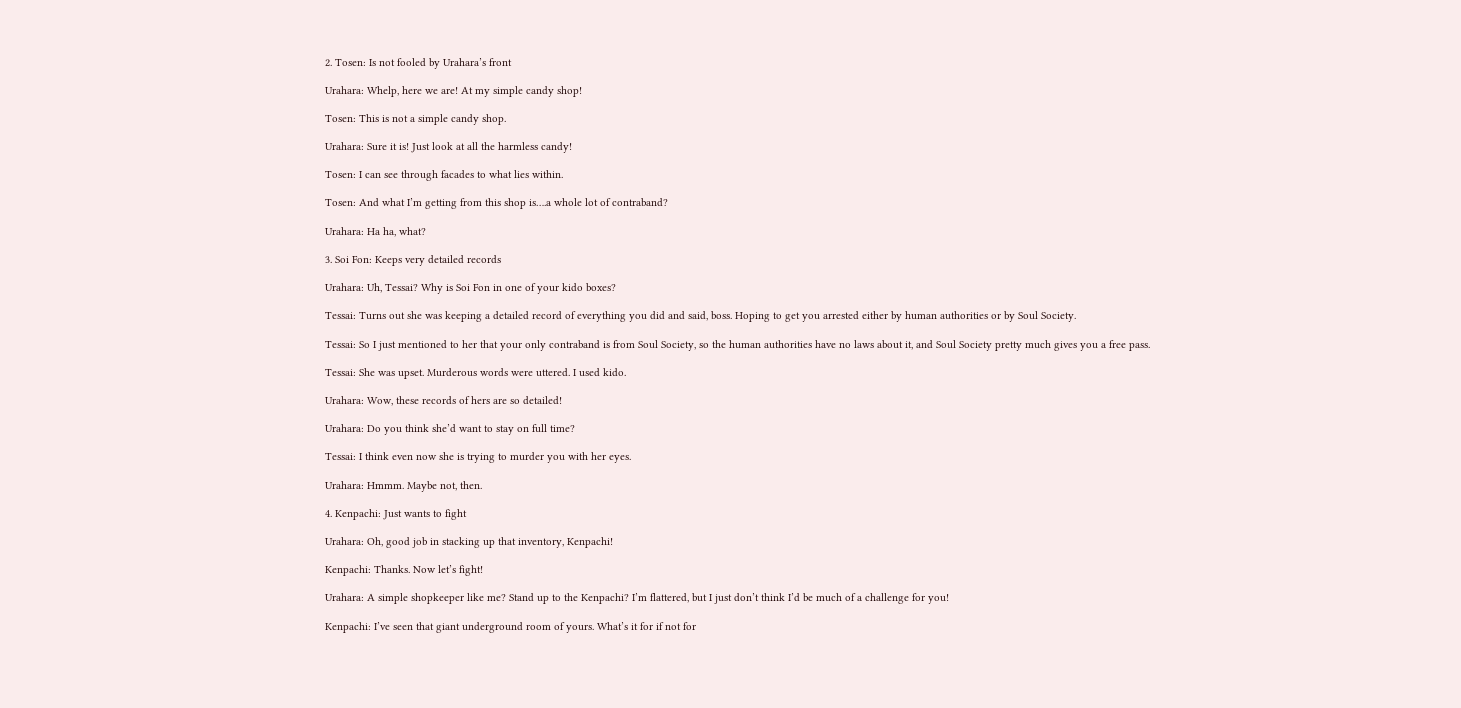2. Tosen: Is not fooled by Urahara’s front

Urahara: Whelp, here we are! At my simple candy shop!

Tosen: This is not a simple candy shop.

Urahara: Sure it is! Just look at all the harmless candy!

Tosen: I can see through facades to what lies within.

Tosen: And what I’m getting from this shop is….a whole lot of contraband?

Urahara: Ha ha, what?

3. Soi Fon: Keeps very detailed records

Urahara: Uh, Tessai? Why is Soi Fon in one of your kido boxes?

Tessai: Turns out she was keeping a detailed record of everything you did and said, boss. Hoping to get you arrested either by human authorities or by Soul Society.

Tessai: So I just mentioned to her that your only contraband is from Soul Society, so the human authorities have no laws about it, and Soul Society pretty much gives you a free pass.

Tessai: She was upset. Murderous words were uttered. I used kido.

Urahara: Wow, these records of hers are so detailed!

Urahara: Do you think she’d want to stay on full time?

Tessai: I think even now she is trying to murder you with her eyes.

Urahara: Hmmm. Maybe not, then.

4. Kenpachi: Just wants to fight

Urahara: Oh, good job in stacking up that inventory, Kenpachi!

Kenpachi: Thanks. Now let’s fight!

Urahara: A simple shopkeeper like me? Stand up to the Kenpachi? I’m flattered, but I just don’t think I’d be much of a challenge for you!

Kenpachi: I’ve seen that giant underground room of yours. What’s it for if not for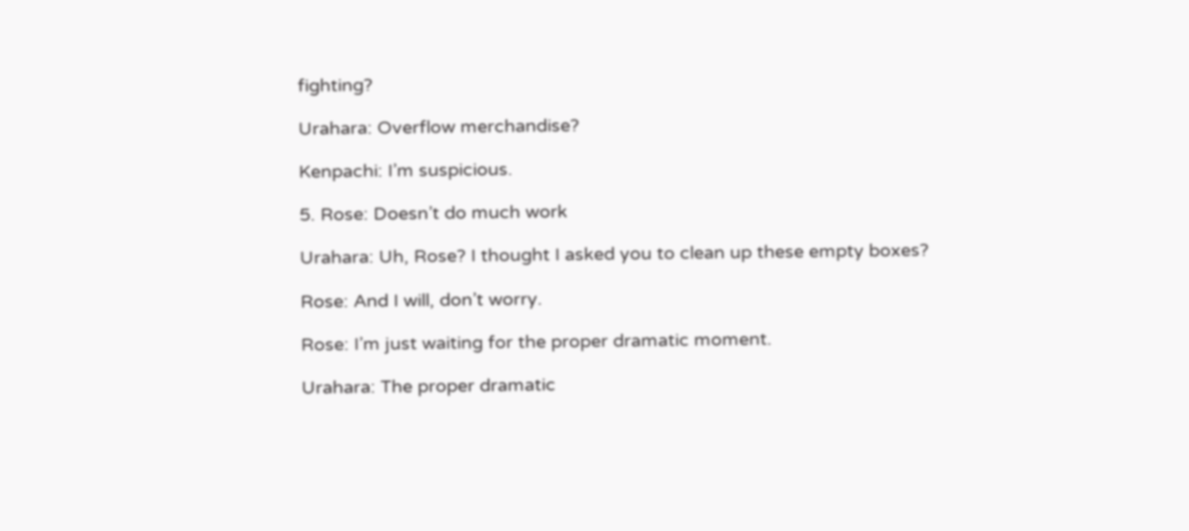fighting?

Urahara: Overflow merchandise?

Kenpachi: I’m suspicious.

5. Rose: Doesn’t do much work

Urahara: Uh, Rose? I thought I asked you to clean up these empty boxes?

Rose: And I will, don’t worry.

Rose: I’m just waiting for the proper dramatic moment.

Urahara: The proper dramatic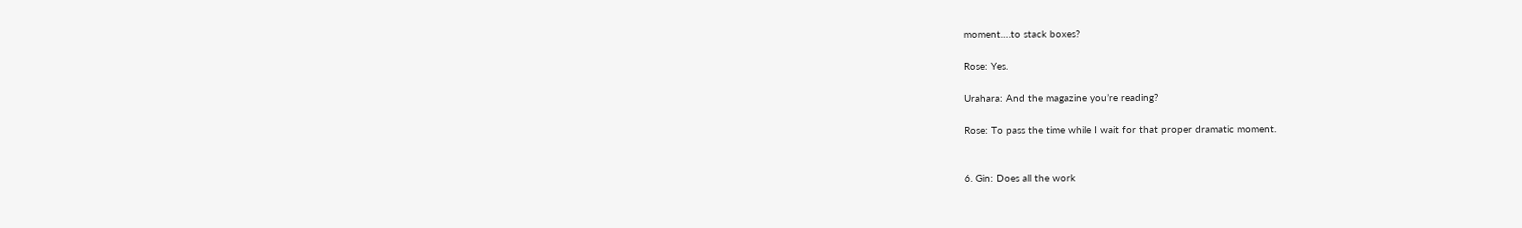moment….to stack boxes?

Rose: Yes.

Urahara: And the magazine you’re reading?

Rose: To pass the time while I wait for that proper dramatic moment.


6. Gin: Does all the work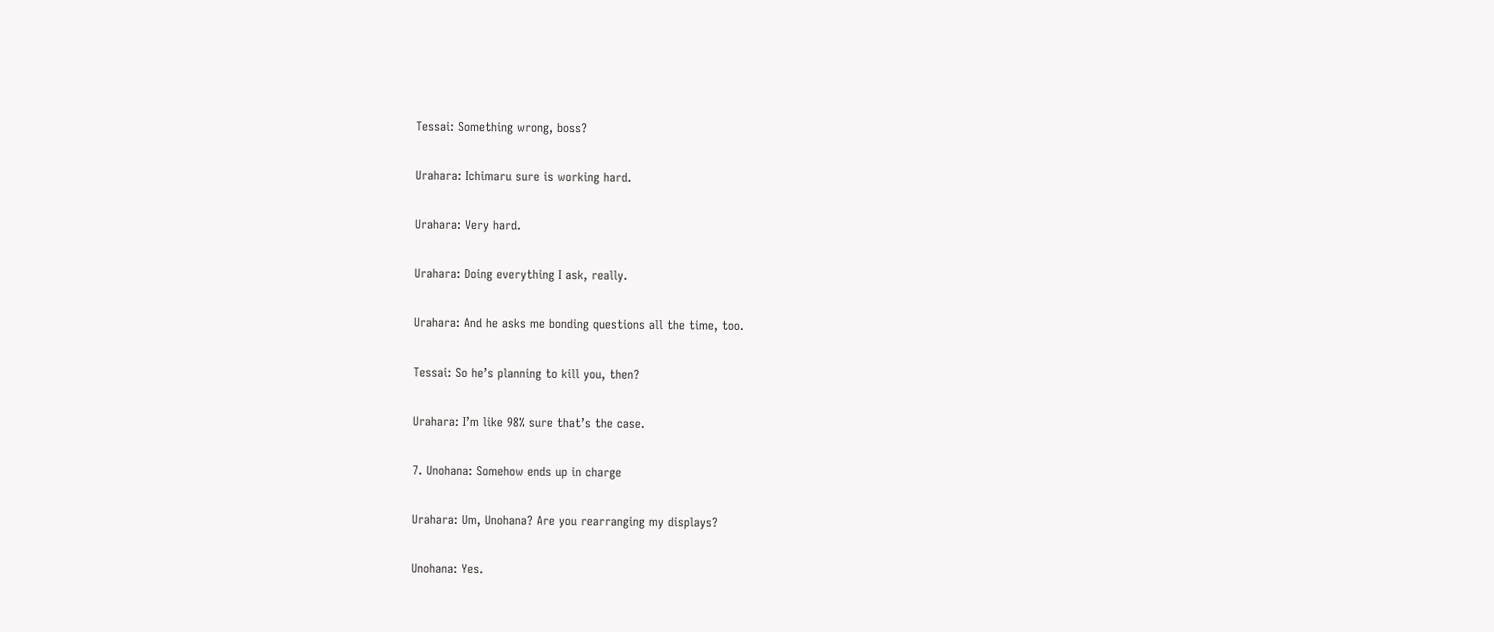Tessai: Something wrong, boss?

Urahara: Ichimaru sure is working hard.

Urahara: Very hard.

Urahara: Doing everything I ask, really.

Urahara: And he asks me bonding questions all the time, too.

Tessai: So he’s planning to kill you, then?

Urahara: I’m like 98% sure that’s the case.

7. Unohana: Somehow ends up in charge

Urahara: Um, Unohana? Are you rearranging my displays?

Unohana: Yes.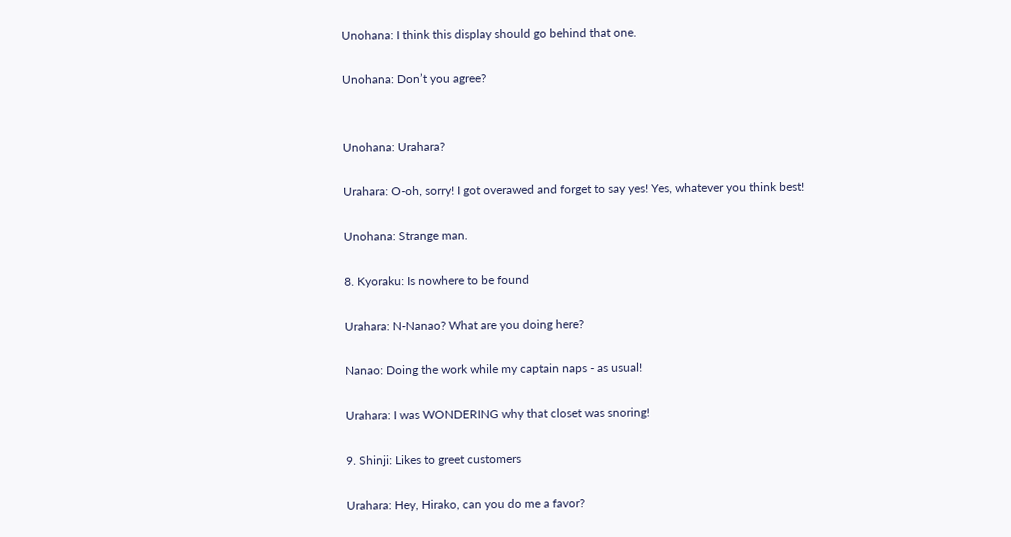Unohana: I think this display should go behind that one.

Unohana: Don’t you agree?


Unohana: Urahara?

Urahara: O-oh, sorry! I got overawed and forget to say yes! Yes, whatever you think best!

Unohana: Strange man.

8. Kyoraku: Is nowhere to be found

Urahara: N-Nanao? What are you doing here?

Nanao: Doing the work while my captain naps - as usual!

Urahara: I was WONDERING why that closet was snoring!

9. Shinji: Likes to greet customers

Urahara: Hey, Hirako, can you do me a favor?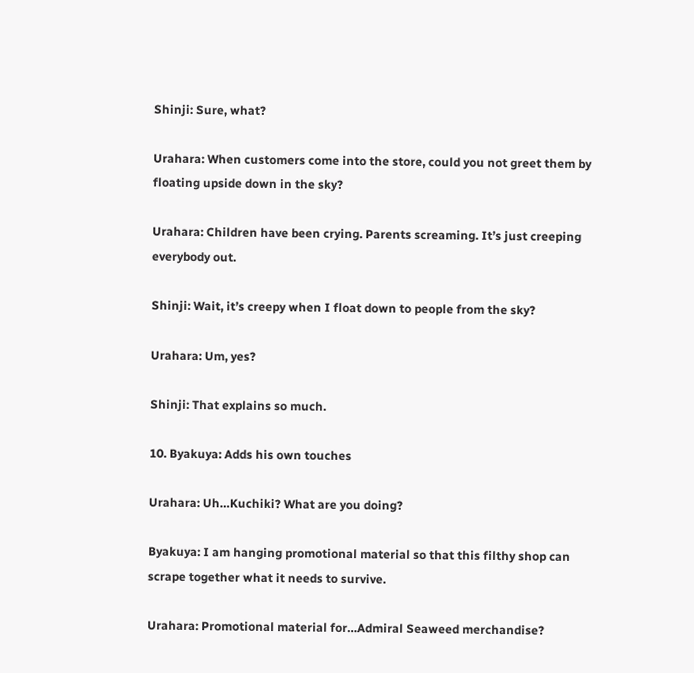Shinji: Sure, what?

Urahara: When customers come into the store, could you not greet them by floating upside down in the sky?

Urahara: Children have been crying. Parents screaming. It’s just creeping everybody out.

Shinji: Wait, it’s creepy when I float down to people from the sky?

Urahara: Um, yes?

Shinji: That explains so much.

10. Byakuya: Adds his own touches

Urahara: Uh…Kuchiki? What are you doing?

Byakuya: I am hanging promotional material so that this filthy shop can scrape together what it needs to survive.

Urahara: Promotional material for…Admiral Seaweed merchandise?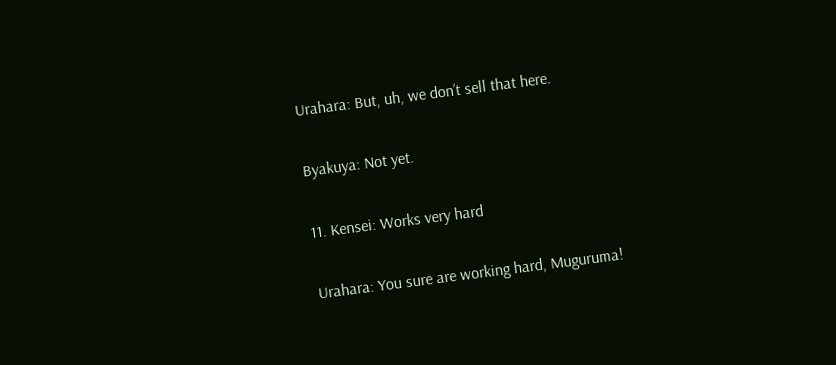Urahara: But, uh, we don’t sell that here.

Byakuya: Not yet.

11. Kensei: Works very hard

Urahara: You sure are working hard, Muguruma!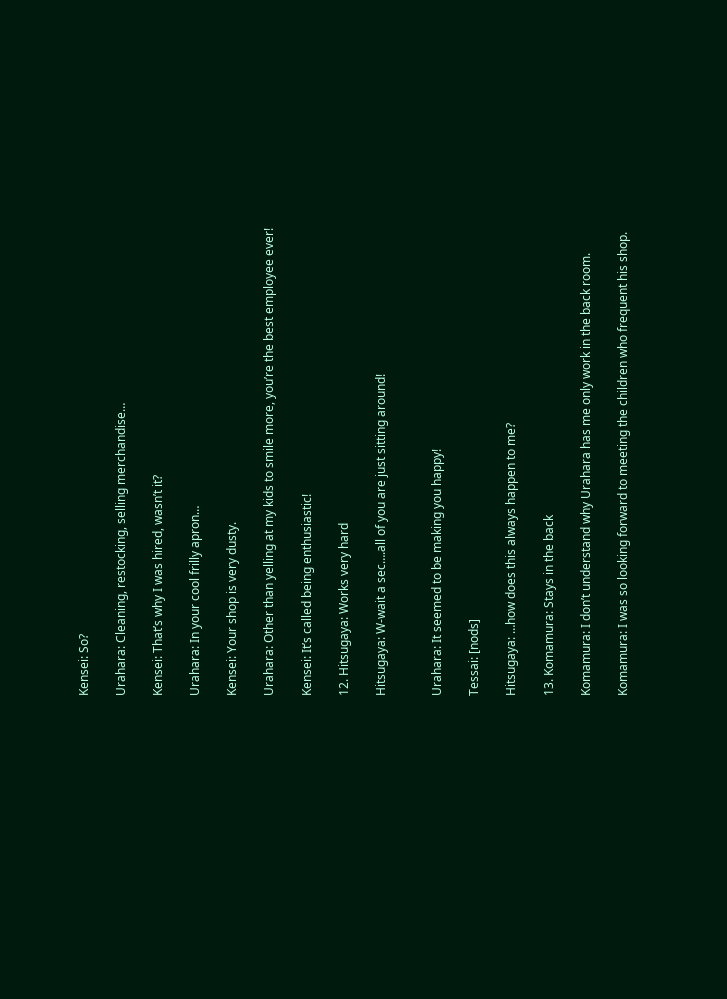Kensei: So?

Urahara: Cleaning, restocking, selling merchandise…

Kensei: That’s why I was hired, wasn’t it?

Urahara: In your cool frilly apron…

Kensei: Your shop is very dusty.

Urahara: Other than yelling at my kids to smile more, you’re the best employee ever!

Kensei: It’s called being enthusiastic!

12. Hitsugaya: Works very hard

Hitsugaya: W-wait a sec….all of you are just sitting around!


Urahara: It seemed to be making you happy!

Tessai: [nods]

Hitsugaya: …how does this always happen to me?

13. Komamura: Stays in the back

Komamura: I don’t understand why Urahara has me only work in the back room.

Komamura: I was so looking forward to meeting the children who frequent his shop.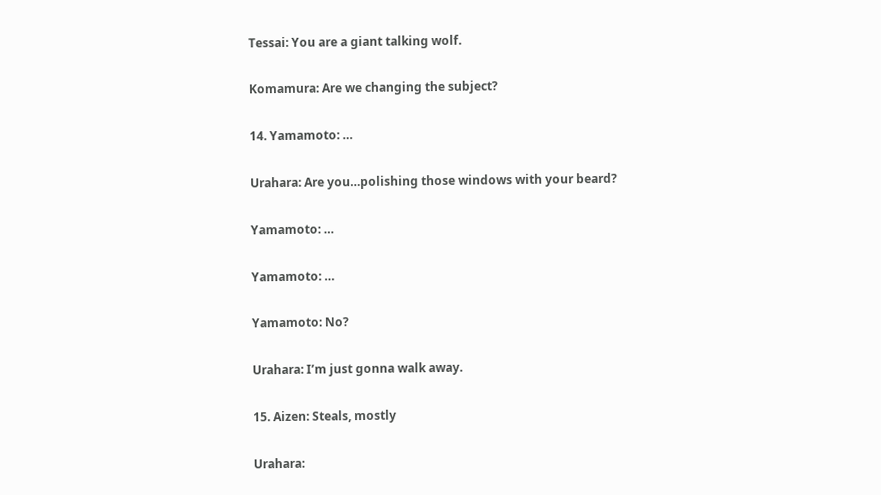Tessai: You are a giant talking wolf.

Komamura: Are we changing the subject?

14. Yamamoto: …

Urahara: Are you…polishing those windows with your beard?

Yamamoto: …

Yamamoto: …

Yamamoto: No?

Urahara: I’m just gonna walk away.

15. Aizen: Steals, mostly

Urahara: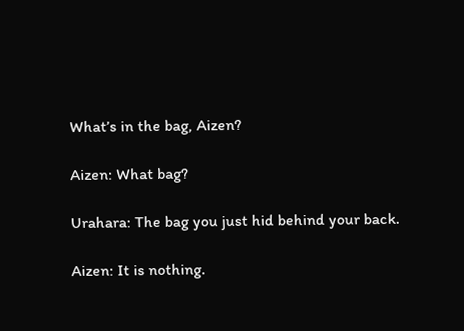What’s in the bag, Aizen?

Aizen: What bag?

Urahara: The bag you just hid behind your back.

Aizen: It is nothing.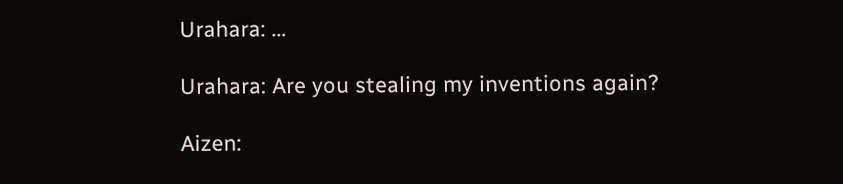Urahara: …

Urahara: Are you stealing my inventions again?

Aizen: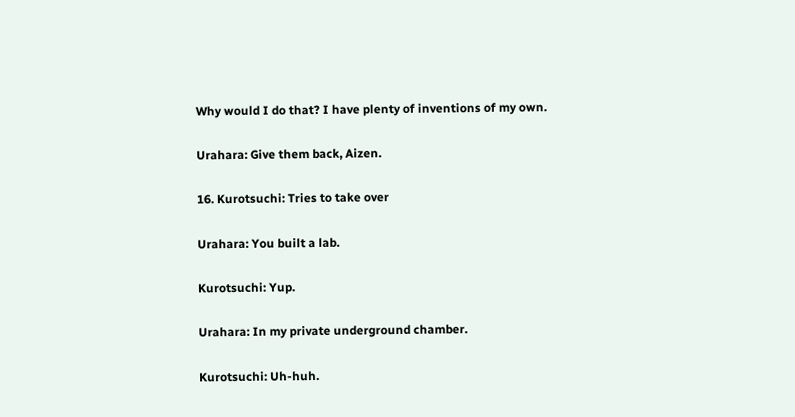Why would I do that? I have plenty of inventions of my own.

Urahara: Give them back, Aizen.

16. Kurotsuchi: Tries to take over

Urahara: You built a lab.

Kurotsuchi: Yup.

Urahara: In my private underground chamber.

Kurotsuchi: Uh-huh.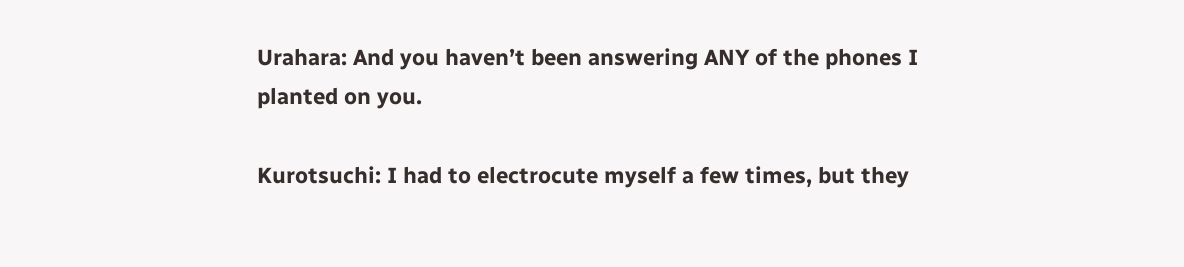Urahara: And you haven’t been answering ANY of the phones I planted on you.

Kurotsuchi: I had to electrocute myself a few times, but they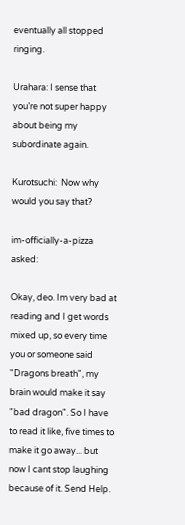eventually all stopped ringing.

Urahara: I sense that you’re not super happy about being my subordinate again.

Kurotsuchi:  Now why would you say that?

im-officially-a-pizza asked:

Okay, deo. Im very bad at reading and I get words mixed up, so every time you or someone said "Dragons breath", my brain would make it say "bad dragon". So I have to read it like, five times to make it go away... but now I cant stop laughing because of it. Send Help.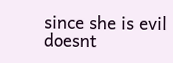since she is evil doesnt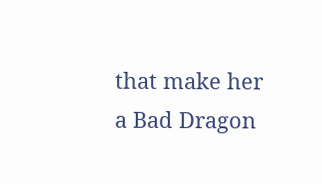that make her a Bad Dragon